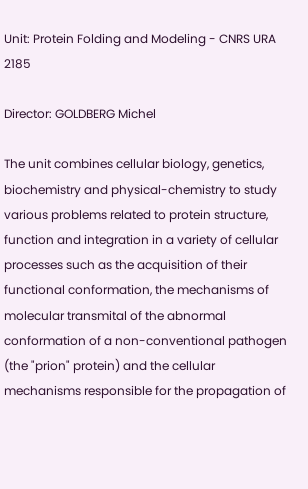Unit: Protein Folding and Modeling - CNRS URA 2185

Director: GOLDBERG Michel

The unit combines cellular biology, genetics, biochemistry and physical-chemistry to study various problems related to protein structure, function and integration in a variety of cellular processes such as the acquisition of their functional conformation, the mechanisms of molecular transmital of the abnormal conformation of a non-conventional pathogen (the "prion" protein) and the cellular mechanisms responsible for the propagation of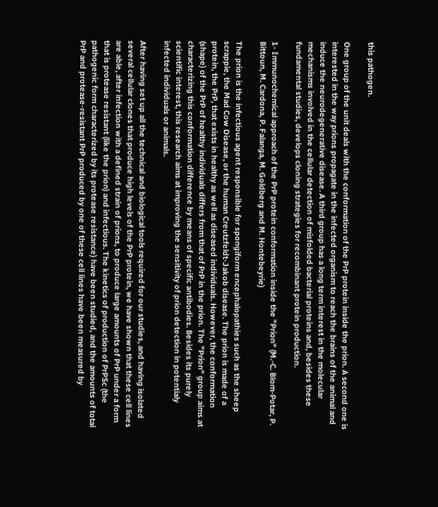this pathogen.

One group of the unit deals with the conformation of the PrP protein inside the prion. A second one is interested in the way prions propagate in the infected organism to reach the brains of the animal and induce the neurodegenerative disease. A third group has a long term interest in the molecular mechanisms involved in the cellular detection of misfolded bacterial proteins and, besides these fundamental studies, develops cloning strategies for recombinant protein production.

1- Immunochemical approach of the PrP protein conformation inside the "Prion" (M.-C. Blom-Potar, P. Bittoun, M. Cardona, P. Falanga, M. Goldberg and M. Hontebeyrie)

The prion is the infectious agent responsible for spongiform encephalopathies such as the sheep scrappie, the Mad Cow Disease, or the human Creutzfeldt-Jakob disease. The prion is made of a protein, the PrP, that exists in healthy as well as diseased individuals. However, the conformation (shape) of the PrP of healthy individuals differs from that of PrP in the prion. The "Prion" group aims at characterizing this conformation difference by means of specific antibodies. Besides its purely scientific interest, this research aims at improving the sensitivity of prion detection in potentialy infected individuals or animals.

After having set up all the technical and biological tools required for our studies, and having isolated several cellular clones that produce high levels of the PrP protein, we have shown that these cell lines are able, after infection with a defined strain of prions, to produce large amounts of PrP under a form that is protease resistant (like the prion) and infectious. The kinetics of production of PrPSc (the pathogenic form characterized by its protease resistance) have been studied, and the amounts of total PrP and protease-resistant PrP produced by one of these cell lines have been measured by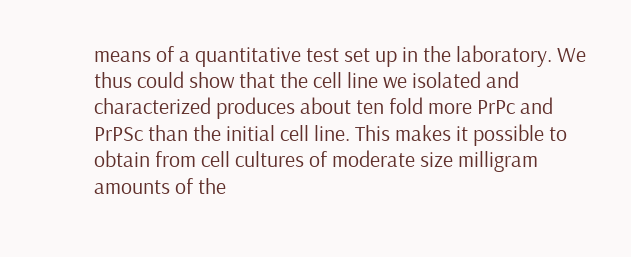means of a quantitative test set up in the laboratory. We thus could show that the cell line we isolated and characterized produces about ten fold more PrPc and PrPSc than the initial cell line. This makes it possible to obtain from cell cultures of moderate size milligram amounts of the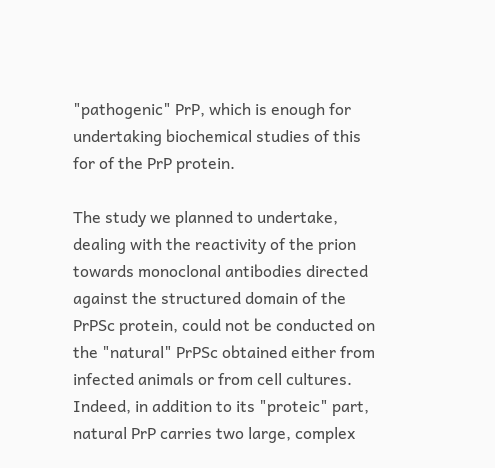"pathogenic" PrP, which is enough for undertaking biochemical studies of this for of the PrP protein.

The study we planned to undertake, dealing with the reactivity of the prion towards monoclonal antibodies directed against the structured domain of the PrPSc protein, could not be conducted on the "natural" PrPSc obtained either from infected animals or from cell cultures. Indeed, in addition to its "proteic" part, natural PrP carries two large, complex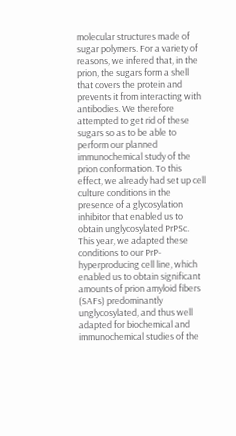molecular structures made of sugar polymers. For a variety of reasons, we infered that, in the prion, the sugars form a shell that covers the protein and prevents it from interacting with antibodies. We therefore attempted to get rid of these sugars so as to be able to perform our planned immunochemical study of the prion conformation. To this effect, we already had set up cell culture conditions in the presence of a glycosylation inhibitor that enabled us to obtain unglycosylated PrPSc. This year, we adapted these conditions to our PrP-hyperproducing cell line, which enabled us to obtain significant amounts of prion amyloid fibers (SAFs) predominantly unglycosylated, and thus well adapted for biochemical and immunochemical studies of the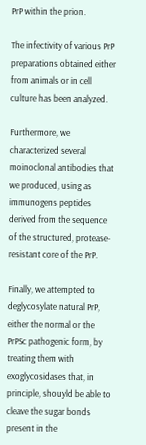PrP within the prion.

The infectivity of various PrP preparations obtained either from animals or in cell culture has been analyzed.

Furthermore, we characterized several moinoclonal antibodies that we produced, using as immunogens peptides derived from the sequence of the structured, protease-resistant core of the PrP.

Finally, we attempted to deglycosylate natural PrP, either the normal or the PrPSc pathogenic form, by treating them with exoglycosidases that, in principle, shouyld be able to cleave the sugar bonds present in the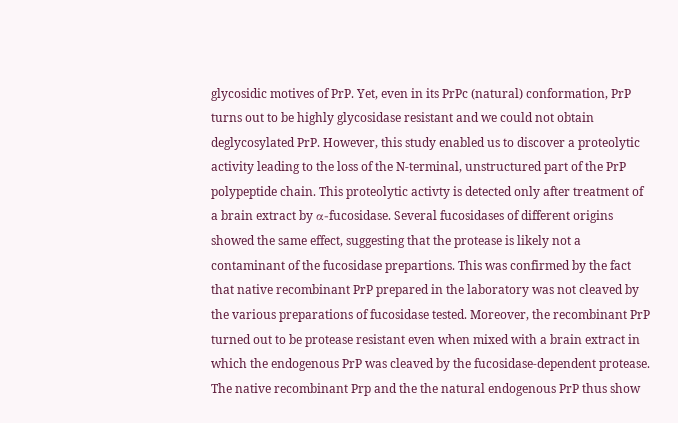glycosidic motives of PrP. Yet, even in its PrPc (natural) conformation, PrP turns out to be highly glycosidase resistant and we could not obtain deglycosylated PrP. However, this study enabled us to discover a proteolytic activity leading to the loss of the N-terminal, unstructured part of the PrP polypeptide chain. This proteolytic activty is detected only after treatment of a brain extract by α-fucosidase. Several fucosidases of different origins showed the same effect, suggesting that the protease is likely not a contaminant of the fucosidase prepartions. This was confirmed by the fact that native recombinant PrP prepared in the laboratory was not cleaved by the various preparations of fucosidase tested. Moreover, the recombinant PrP turned out to be protease resistant even when mixed with a brain extract in which the endogenous PrP was cleaved by the fucosidase-dependent protease. The native recombinant Prp and the the natural endogenous PrP thus show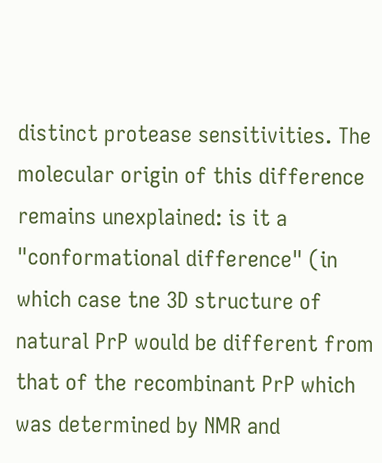distinct protease sensitivities. The molecular origin of this difference remains unexplained: is it a "conformational difference" (in which case tne 3D structure of natural PrP would be different from that of the recombinant PrP which was determined by NMR and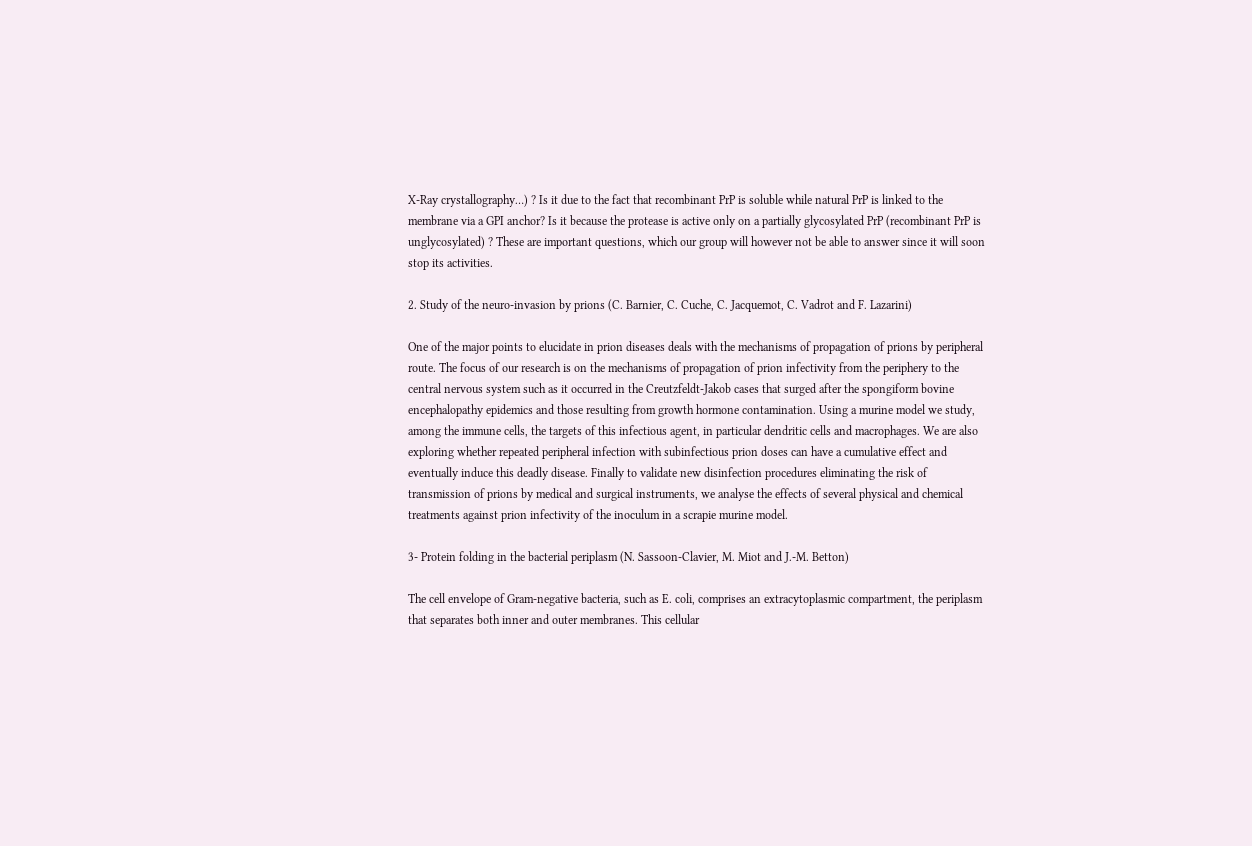X-Ray crystallography…) ? Is it due to the fact that recombinant PrP is soluble while natural PrP is linked to the membrane via a GPI anchor? Is it because the protease is active only on a partially glycosylated PrP (recombinant PrP is unglycosylated) ? These are important questions, which our group will however not be able to answer since it will soon stop its activities.

2. Study of the neuro-invasion by prions (C. Barnier, C. Cuche, C. Jacquemot, C. Vadrot and F. Lazarini)

One of the major points to elucidate in prion diseases deals with the mechanisms of propagation of prions by peripheral route. The focus of our research is on the mechanisms of propagation of prion infectivity from the periphery to the central nervous system such as it occurred in the Creutzfeldt-Jakob cases that surged after the spongiform bovine encephalopathy epidemics and those resulting from growth hormone contamination. Using a murine model we study, among the immune cells, the targets of this infectious agent, in particular dendritic cells and macrophages. We are also exploring whether repeated peripheral infection with subinfectious prion doses can have a cumulative effect and eventually induce this deadly disease. Finally to validate new disinfection procedures eliminating the risk of transmission of prions by medical and surgical instruments, we analyse the effects of several physical and chemical treatments against prion infectivity of the inoculum in a scrapie murine model.

3- Protein folding in the bacterial periplasm (N. Sassoon-Clavier, M. Miot and J.-M. Betton)

The cell envelope of Gram-negative bacteria, such as E. coli, comprises an extracytoplasmic compartment, the periplasm that separates both inner and outer membranes. This cellular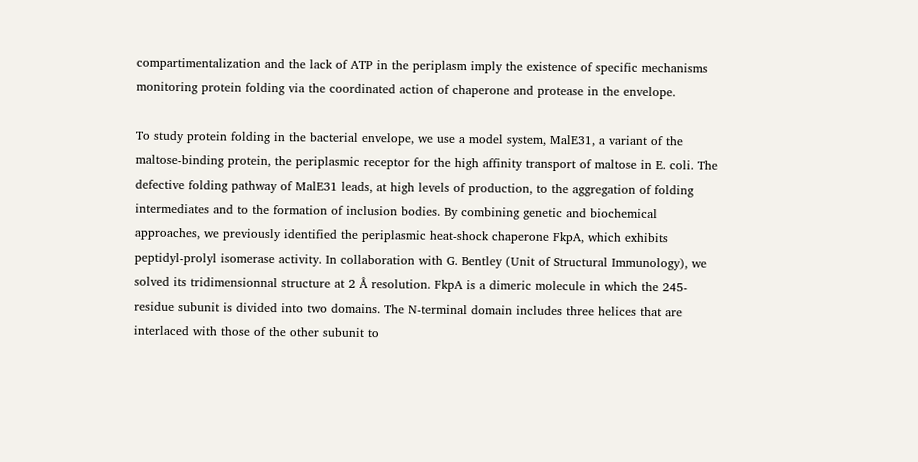compartimentalization and the lack of ATP in the periplasm imply the existence of specific mechanisms monitoring protein folding via the coordinated action of chaperone and protease in the envelope.

To study protein folding in the bacterial envelope, we use a model system, MalE31, a variant of the maltose-binding protein, the periplasmic receptor for the high affinity transport of maltose in E. coli. The defective folding pathway of MalE31 leads, at high levels of production, to the aggregation of folding intermediates and to the formation of inclusion bodies. By combining genetic and biochemical approaches, we previously identified the periplasmic heat-shock chaperone FkpA, which exhibits peptidyl-prolyl isomerase activity. In collaboration with G. Bentley (Unit of Structural Immunology), we solved its tridimensionnal structure at 2 Å resolution. FkpA is a dimeric molecule in which the 245-residue subunit is divided into two domains. The N-terminal domain includes three helices that are interlaced with those of the other subunit to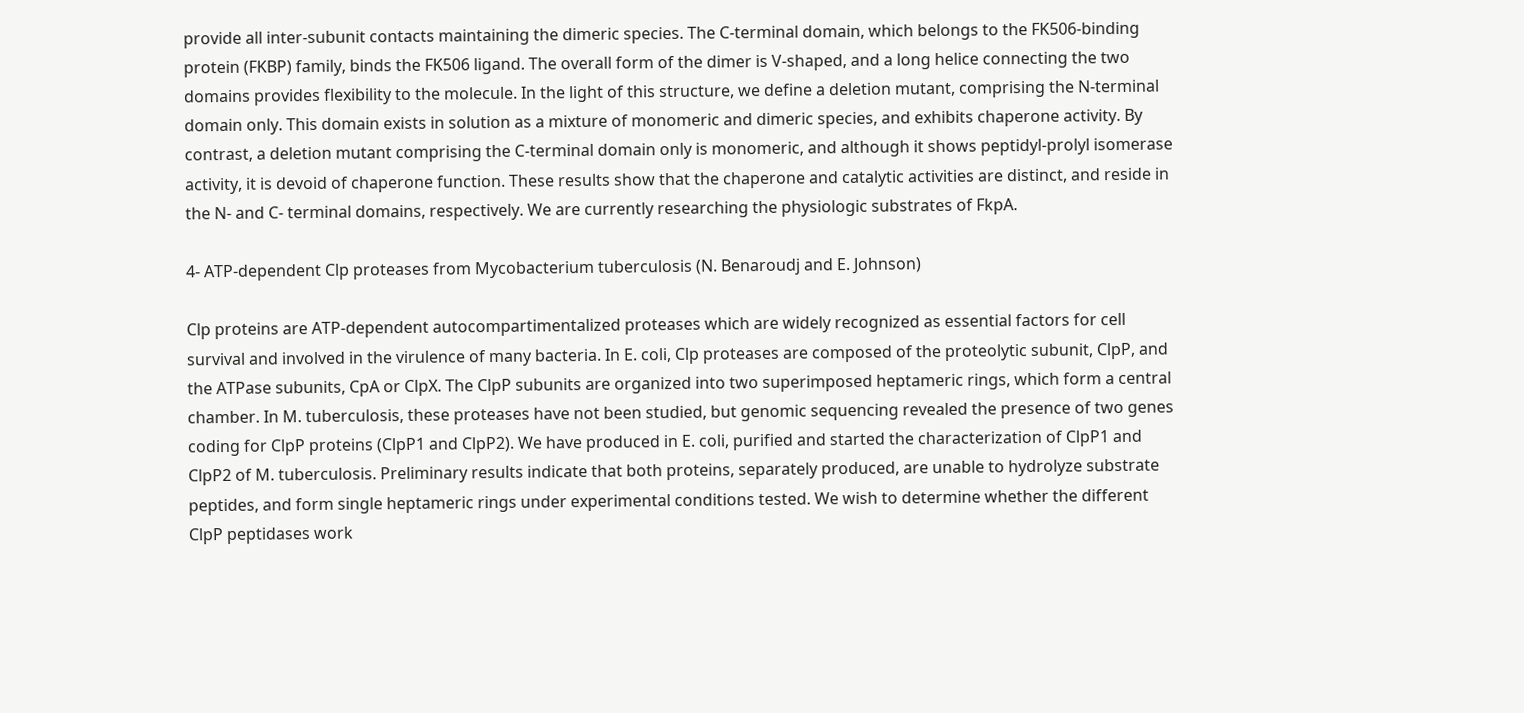provide all inter-subunit contacts maintaining the dimeric species. The C-terminal domain, which belongs to the FK506-binding protein (FKBP) family, binds the FK506 ligand. The overall form of the dimer is V-shaped, and a long helice connecting the two domains provides flexibility to the molecule. In the light of this structure, we define a deletion mutant, comprising the N-terminal domain only. This domain exists in solution as a mixture of monomeric and dimeric species, and exhibits chaperone activity. By contrast, a deletion mutant comprising the C-terminal domain only is monomeric, and although it shows peptidyl-prolyl isomerase activity, it is devoid of chaperone function. These results show that the chaperone and catalytic activities are distinct, and reside in the N- and C- terminal domains, respectively. We are currently researching the physiologic substrates of FkpA.

4- ATP-dependent Clp proteases from Mycobacterium tuberculosis (N. Benaroudj and E. Johnson)

Clp proteins are ATP-dependent autocompartimentalized proteases which are widely recognized as essential factors for cell survival and involved in the virulence of many bacteria. In E. coli, Clp proteases are composed of the proteolytic subunit, ClpP, and the ATPase subunits, CpA or ClpX. The ClpP subunits are organized into two superimposed heptameric rings, which form a central chamber. In M. tuberculosis, these proteases have not been studied, but genomic sequencing revealed the presence of two genes coding for ClpP proteins (ClpP1 and ClpP2). We have produced in E. coli, purified and started the characterization of ClpP1 and ClpP2 of M. tuberculosis. Preliminary results indicate that both proteins, separately produced, are unable to hydrolyze substrate peptides, and form single heptameric rings under experimental conditions tested. We wish to determine whether the different ClpP peptidases work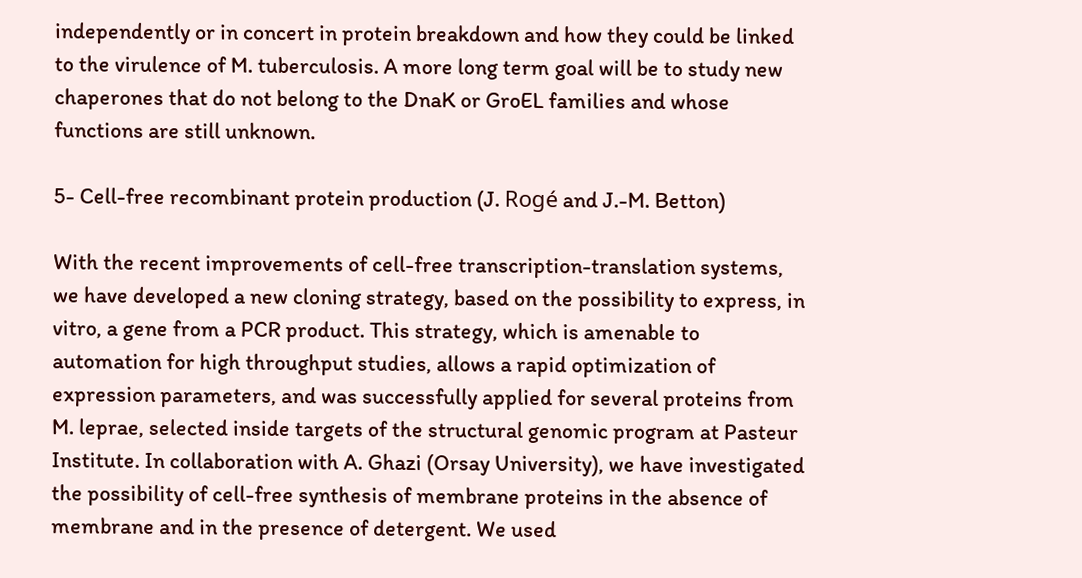independently or in concert in protein breakdown and how they could be linked to the virulence of M. tuberculosis. A more long term goal will be to study new chaperones that do not belong to the DnaK or GroEL families and whose functions are still unknown.

5- Cell-free recombinant protein production (J. Rogé and J.-M. Betton)

With the recent improvements of cell-free transcription-translation systems, we have developed a new cloning strategy, based on the possibility to express, in vitro, a gene from a PCR product. This strategy, which is amenable to automation for high throughput studies, allows a rapid optimization of expression parameters, and was successfully applied for several proteins from M. leprae, selected inside targets of the structural genomic program at Pasteur Institute. In collaboration with A. Ghazi (Orsay University), we have investigated the possibility of cell-free synthesis of membrane proteins in the absence of membrane and in the presence of detergent. We used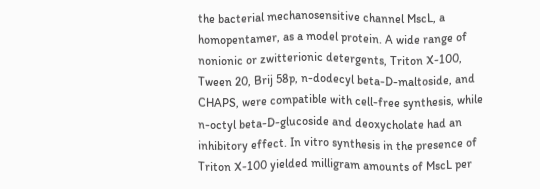the bacterial mechanosensitive channel MscL, a homopentamer, as a model protein. A wide range of nonionic or zwitterionic detergents, Triton X-100, Tween 20, Brij 58p, n-dodecyl beta-D-maltoside, and CHAPS, were compatible with cell-free synthesis, while n-octyl beta-D-glucoside and deoxycholate had an inhibitory effect. In vitro synthesis in the presence of Triton X-100 yielded milligram amounts of MscL per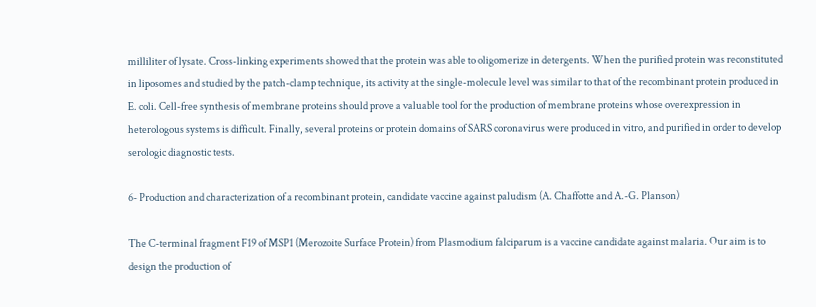milliliter of lysate. Cross-linking experiments showed that the protein was able to oligomerize in detergents. When the purified protein was reconstituted in liposomes and studied by the patch-clamp technique, its activity at the single-molecule level was similar to that of the recombinant protein produced in E. coli. Cell-free synthesis of membrane proteins should prove a valuable tool for the production of membrane proteins whose overexpression in heterologous systems is difficult. Finally, several proteins or protein domains of SARS coronavirus were produced in vitro, and purified in order to develop serologic diagnostic tests.

6- Production and characterization of a recombinant protein, candidate vaccine against paludism (A. Chaffotte and A.-G. Planson)

The C-terminal fragment F19 of MSP1 (Merozoite Surface Protein) from Plasmodium falciparum is a vaccine candidate against malaria. Our aim is to design the production of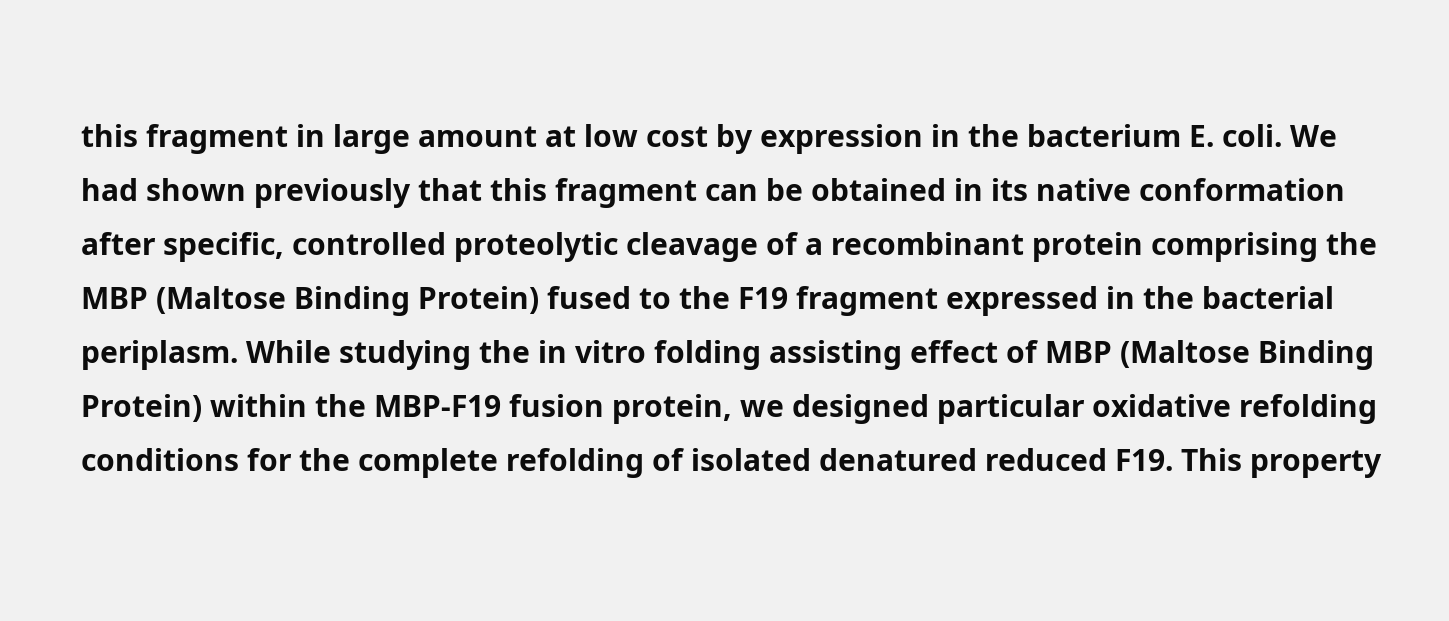this fragment in large amount at low cost by expression in the bacterium E. coli. We had shown previously that this fragment can be obtained in its native conformation after specific, controlled proteolytic cleavage of a recombinant protein comprising the MBP (Maltose Binding Protein) fused to the F19 fragment expressed in the bacterial periplasm. While studying the in vitro folding assisting effect of MBP (Maltose Binding Protein) within the MBP-F19 fusion protein, we designed particular oxidative refolding conditions for the complete refolding of isolated denatured reduced F19. This property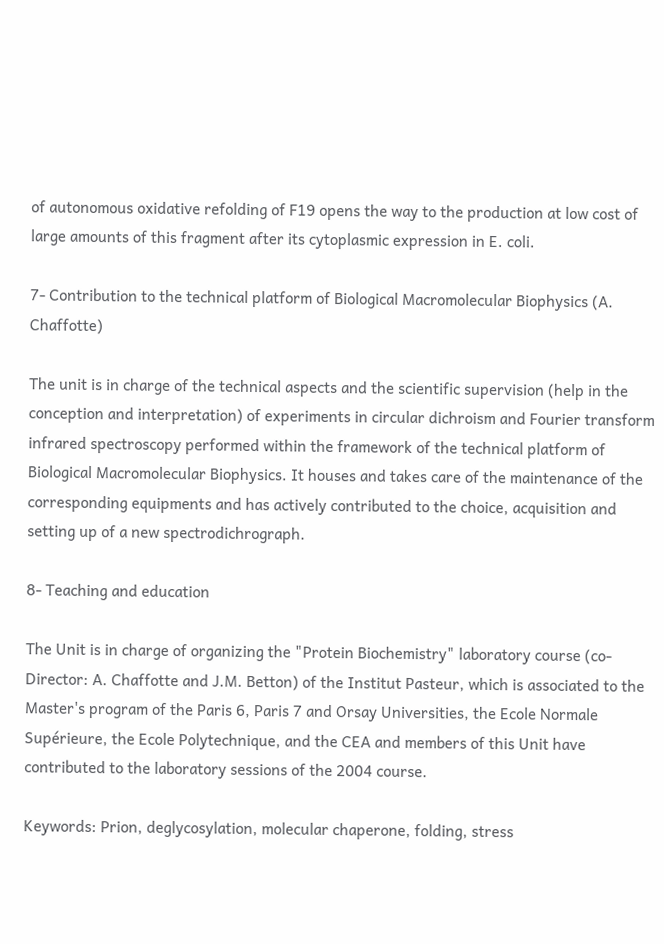of autonomous oxidative refolding of F19 opens the way to the production at low cost of large amounts of this fragment after its cytoplasmic expression in E. coli.

7- Contribution to the technical platform of Biological Macromolecular Biophysics (A. Chaffotte)

The unit is in charge of the technical aspects and the scientific supervision (help in the conception and interpretation) of experiments in circular dichroism and Fourier transform infrared spectroscopy performed within the framework of the technical platform of Biological Macromolecular Biophysics. It houses and takes care of the maintenance of the corresponding equipments and has actively contributed to the choice, acquisition and setting up of a new spectrodichrograph.

8- Teaching and education

The Unit is in charge of organizing the "Protein Biochemistry" laboratory course (co-Director: A. Chaffotte and J.M. Betton) of the Institut Pasteur, which is associated to the Master's program of the Paris 6, Paris 7 and Orsay Universities, the Ecole Normale Supérieure, the Ecole Polytechnique, and the CEA and members of this Unit have contributed to the laboratory sessions of the 2004 course.

Keywords: Prion, deglycosylation, molecular chaperone, folding, stress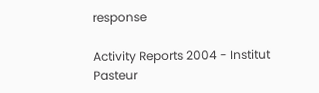response

Activity Reports 2004 - Institut Pasteur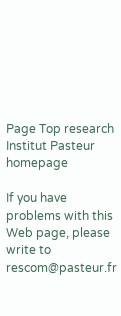Page Top research Institut Pasteur homepage

If you have problems with this Web page, please write to rescom@pasteur.fr